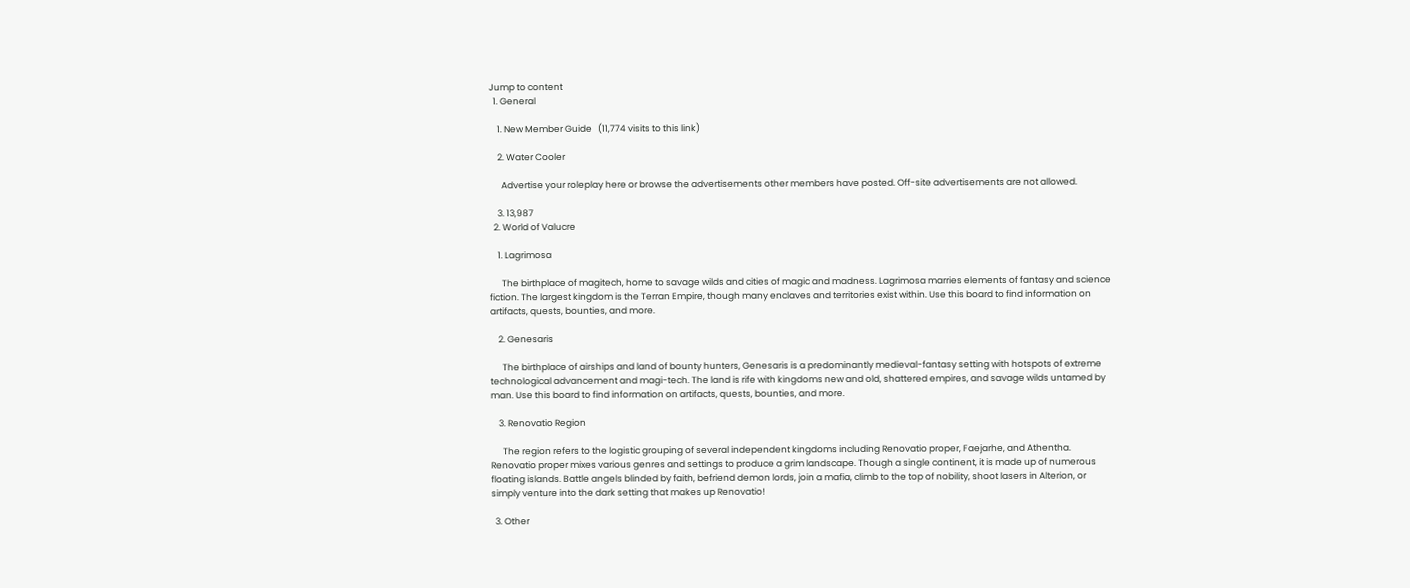Jump to content
  1. General

    1. New Member Guide   (11,774 visits to this link)

    2. Water Cooler

      Advertise your roleplay here or browse the advertisements other members have posted. Off-site advertisements are not allowed.

    3. 13,987
  2. World of Valucre

    1. Lagrimosa

      The birthplace of magitech, home to savage wilds and cities of magic and madness. Lagrimosa marries elements of fantasy and science fiction. The largest kingdom is the Terran Empire, though many enclaves and territories exist within. Use this board to find information on artifacts, quests, bounties, and more.

    2. Genesaris

      The birthplace of airships and land of bounty hunters, Genesaris is a predominantly medieval-fantasy setting with hotspots of extreme technological advancement and magi-tech. The land is rife with kingdoms new and old, shattered empires, and savage wilds untamed by man. Use this board to find information on artifacts, quests, bounties, and more.

    3. Renovatio Region

      The region refers to the logistic grouping of several independent kingdoms including Renovatio proper, Faejarhe, and Athentha. Renovatio proper mixes various genres and settings to produce a grim landscape. Though a single continent, it is made up of numerous floating islands. Battle angels blinded by faith, befriend demon lords, join a mafia, climb to the top of nobility, shoot lasers in Alterion, or simply venture into the dark setting that makes up Renovatio!

  3. Other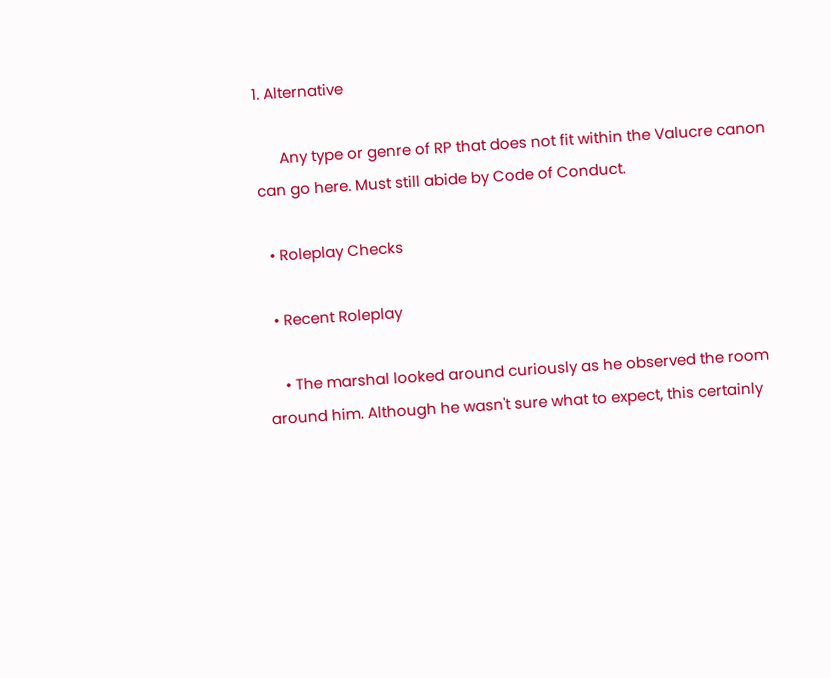1. Alternative

      Any type or genre of RP that does not fit within the Valucre canon can go here. Must still abide by Code of Conduct.

  • Roleplay Checks

  • Recent Roleplay

    • The marshal looked around curiously as he observed the room around him. Although he wasn't sure what to expect, this certainly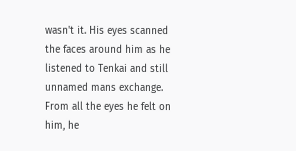wasn't it. His eyes scanned the faces around him as he listened to Tenkai and still unnamed mans exchange. From all the eyes he felt on him, he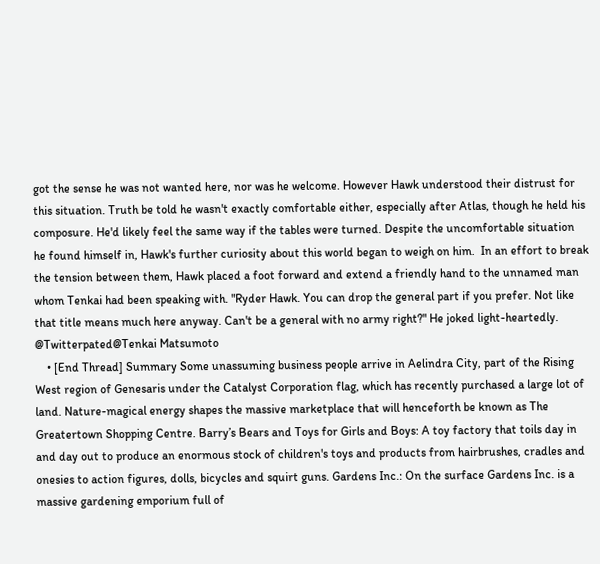got the sense he was not wanted here, nor was he welcome. However Hawk understood their distrust for this situation. Truth be told he wasn't exactly comfortable either, especially after Atlas, though he held his composure. He'd likely feel the same way if the tables were turned. Despite the uncomfortable situation he found himself in, Hawk's further curiosity about this world began to weigh on him.  In an effort to break the tension between them, Hawk placed a foot forward and extend a friendly hand to the unnamed man whom Tenkai had been speaking with. "Ryder Hawk. You can drop the general part if you prefer. Not like that title means much here anyway. Can't be a general with no army right?" He joked light-heartedly.  @Twitterpated@Tenkai Matsumoto
    • [End Thread] Summary Some unassuming business people arrive in Aelindra City, part of the Rising West region of Genesaris under the Catalyst Corporation flag, which has recently purchased a large lot of land. Nature-magical energy shapes the massive marketplace that will henceforth be known as The Greatertown Shopping Centre. Barry’s Bears and Toys for Girls and Boys: A toy factory that toils day in and day out to produce an enormous stock of children's toys and products from hairbrushes, cradles and onesies to action figures, dolls, bicycles and squirt guns. Gardens Inc.: On the surface Gardens Inc. is a massive gardening emporium full of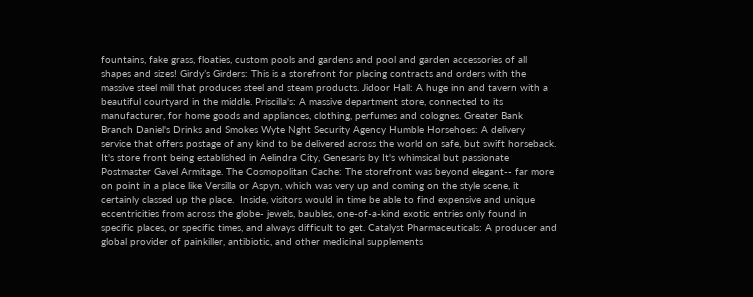fountains, fake grass, floaties, custom pools and gardens and pool and garden accessories of all shapes and sizes! Girdy’s Girders: This is a storefront for placing contracts and orders with the massive steel mill that produces steel and steam products. Jidoor Hall: A huge inn and tavern with a beautiful courtyard in the middle. Priscilla's: A massive department store, connected to its manufacturer, for home goods and appliances, clothing, perfumes and colognes. Greater Bank Branch Daniel's Drinks and Smokes Wyte Nght Security Agency Humble Horsehoes: A delivery service that offers postage of any kind to be delivered across the world on safe, but swift horseback. It's store front being established in Aelindra City, Genesaris by It's whimsical but passionate Postmaster Gavel Armitage. The Cosmopolitan Cache: The storefront was beyond elegant-- far more on point in a place like Versilla or Aspyn, which was very up and coming on the style scene, it certainly classed up the place.  Inside, visitors would in time be able to find expensive and unique eccentricities from across the globe- jewels, baubles, one-of-a-kind exotic entries only found in specific places, or specific times, and always difficult to get. Catalyst Pharmaceuticals: A producer and global provider of painkiller, antibiotic, and other medicinal supplements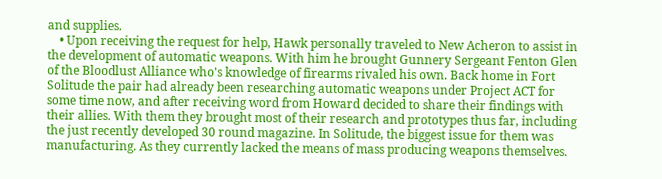and supplies.
    • Upon receiving the request for help, Hawk personally traveled to New Acheron to assist in the development of automatic weapons. With him he brought Gunnery Sergeant Fenton Glen of the Bloodlust Alliance who's knowledge of firearms rivaled his own. Back home in Fort Solitude the pair had already been researching automatic weapons under Project ACT for some time now, and after receiving word from Howard decided to share their findings with their allies. With them they brought most of their research and prototypes thus far, including the just recently developed 30 round magazine. In Solitude, the biggest issue for them was manufacturing. As they currently lacked the means of mass producing weapons themselves.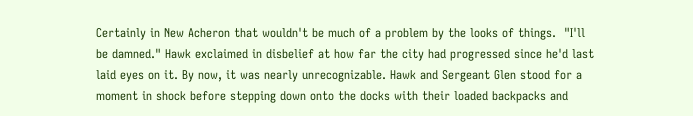Certainly in New Acheron that wouldn't be much of a problem by the looks of things.  "I'll be damned." Hawk exclaimed in disbelief at how far the city had progressed since he'd last laid eyes on it. By now, it was nearly unrecognizable. Hawk and Sergeant Glen stood for a moment in shock before stepping down onto the docks with their loaded backpacks and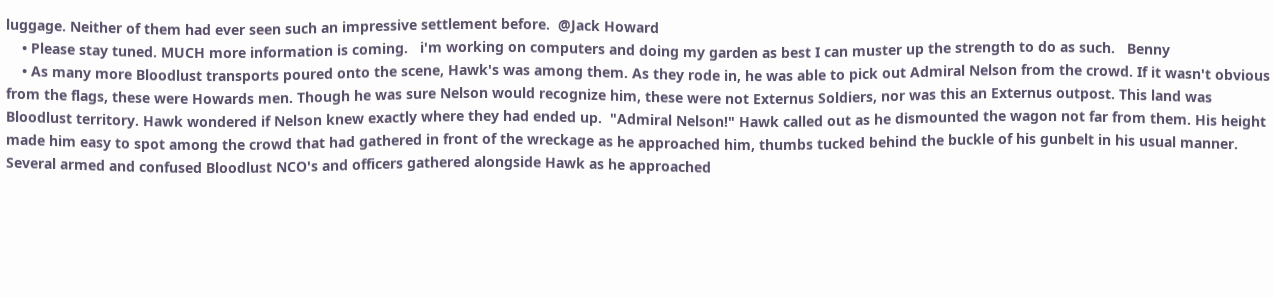luggage. Neither of them had ever seen such an impressive settlement before.  @Jack Howard
    • Please stay tuned. MUCH more information is coming.   i'm working on computers and doing my garden as best I can muster up the strength to do as such.   Benny
    • As many more Bloodlust transports poured onto the scene, Hawk's was among them. As they rode in, he was able to pick out Admiral Nelson from the crowd. If it wasn't obvious from the flags, these were Howards men. Though he was sure Nelson would recognize him, these were not Externus Soldiers, nor was this an Externus outpost. This land was Bloodlust territory. Hawk wondered if Nelson knew exactly where they had ended up.  "Admiral Nelson!" Hawk called out as he dismounted the wagon not far from them. His height made him easy to spot among the crowd that had gathered in front of the wreckage as he approached him, thumbs tucked behind the buckle of his gunbelt in his usual manner. Several armed and confused Bloodlust NCO's and officers gathered alongside Hawk as he approached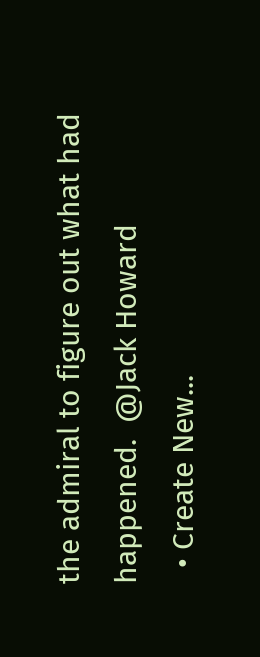the admiral to figure out what had happened.  @Jack Howard
  • Create New...